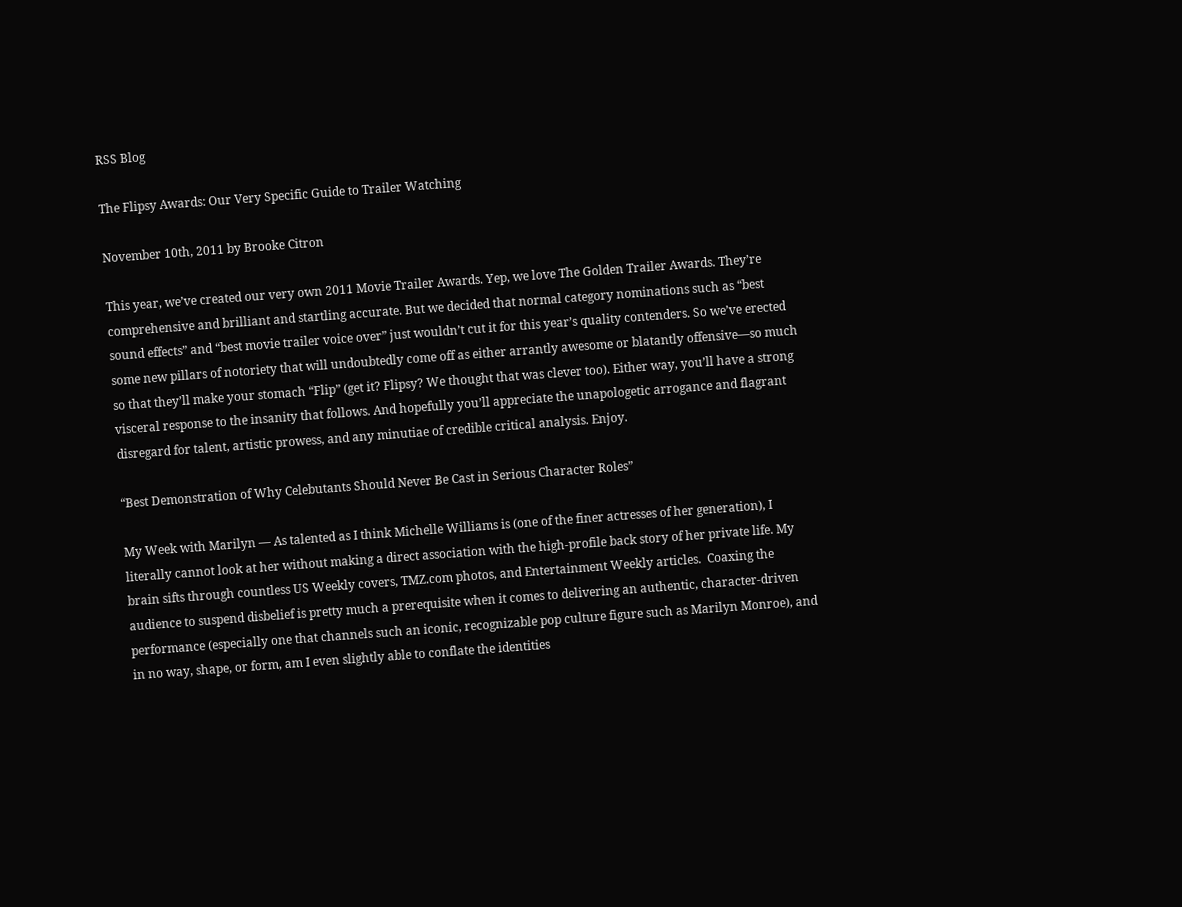RSS Blog

The Flipsy Awards: Our Very Specific Guide to Trailer Watching

November 10th, 2011 by Brooke Citron

This year, we’ve created our very own 2011 Movie Trailer Awards. Yep, we love The Golden Trailer Awards. They’re comprehensive and brilliant and startling accurate. But we decided that normal category nominations such as “best sound effects” and “best movie trailer voice over” just wouldn’t cut it for this year’s quality contenders. So we’ve erected some new pillars of notoriety that will undoubtedly come off as either arrantly awesome or blatantly offensive—so much so that they’ll make your stomach “Flip” (get it? Flipsy? We thought that was clever too). Either way, you’ll have a strong visceral response to the insanity that follows. And hopefully you’ll appreciate the unapologetic arrogance and flagrant disregard for talent, artistic prowess, and any minutiae of credible critical analysis. Enjoy.

“Best Demonstration of Why Celebutants Should Never Be Cast in Serious Character Roles”

My Week with Marilyn — As talented as I think Michelle Williams is (one of the finer actresses of her generation), I literally cannot look at her without making a direct association with the high-profile back story of her private life. My brain sifts through countless US Weekly covers, TMZ.com photos, and Entertainment Weekly articles.  Coaxing the audience to suspend disbelief is pretty much a prerequisite when it comes to delivering an authentic, character-driven performance (especially one that channels such an iconic, recognizable pop culture figure such as Marilyn Monroe), and in no way, shape, or form, am I even slightly able to conflate the identities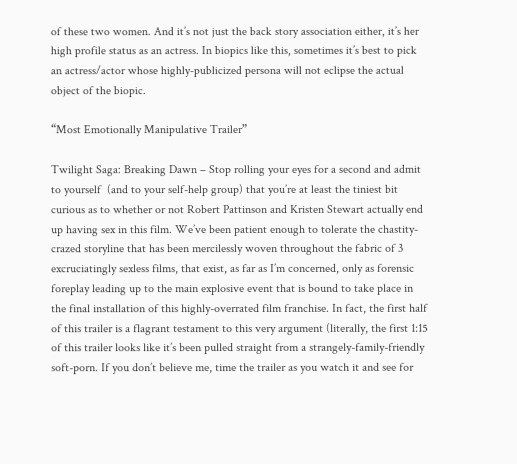of these two women. And it’s not just the back story association either, it’s her high profile status as an actress. In biopics like this, sometimes it’s best to pick an actress/actor whose highly-publicized persona will not eclipse the actual object of the biopic.

“Most Emotionally Manipulative Trailer”

Twilight Saga: Breaking Dawn – Stop rolling your eyes for a second and admit to yourself  (and to your self-help group) that you’re at least the tiniest bit curious as to whether or not Robert Pattinson and Kristen Stewart actually end up having sex in this film. We’ve been patient enough to tolerate the chastity-crazed storyline that has been mercilessly woven throughout the fabric of 3 excruciatingly sexless films, that exist, as far as I’m concerned, only as forensic foreplay leading up to the main explosive event that is bound to take place in the final installation of this highly-overrated film franchise. In fact, the first half of this trailer is a flagrant testament to this very argument (literally, the first 1:15 of this trailer looks like it’s been pulled straight from a strangely-family-friendly soft-porn. If you don’t believe me, time the trailer as you watch it and see for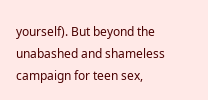yourself). But beyond the unabashed and shameless campaign for teen sex,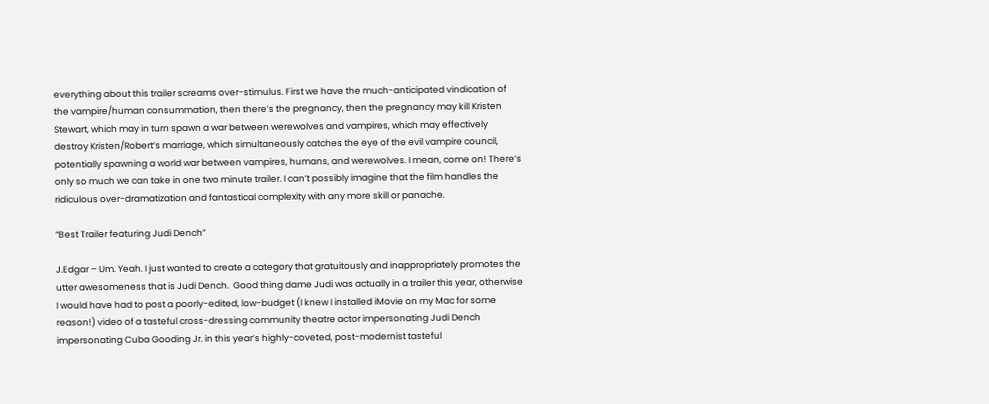everything about this trailer screams over-stimulus. First we have the much-anticipated vindication of the vampire/human consummation, then there’s the pregnancy, then the pregnancy may kill Kristen Stewart, which may in turn spawn a war between werewolves and vampires, which may effectively destroy Kristen/Robert’s marriage, which simultaneously catches the eye of the evil vampire council, potentially spawning a world war between vampires, humans, and werewolves. I mean, come on! There’s only so much we can take in one two minute trailer. I can’t possibly imagine that the film handles the ridiculous over-dramatization and fantastical complexity with any more skill or panache.

“Best Trailer featuring Judi Dench”

J.Edgar – Um. Yeah. I just wanted to create a category that gratuitously and inappropriately promotes the utter awesomeness that is Judi Dench.  Good thing dame Judi was actually in a trailer this year, otherwise I would have had to post a poorly-edited, low-budget (I knew I installed iMovie on my Mac for some reason!) video of a tasteful cross-dressing community theatre actor impersonating Judi Dench impersonating Cuba Gooding Jr. in this year’s highly-coveted, post-modernist tasteful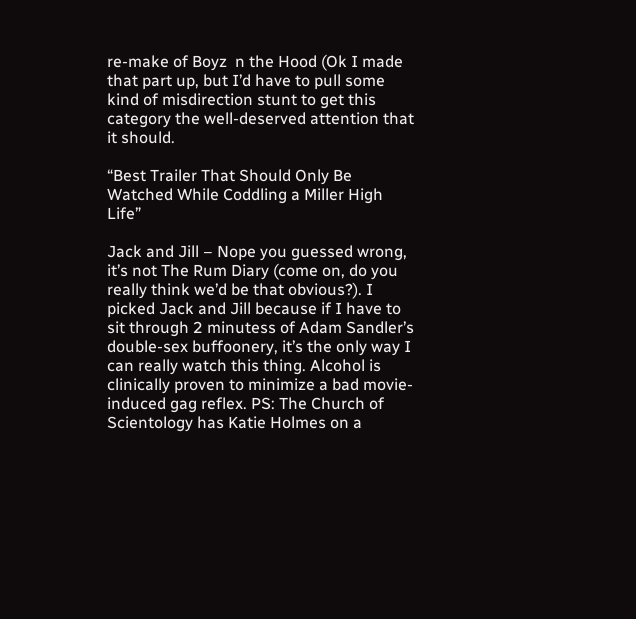re-make of Boyz  n the Hood (Ok I made that part up, but I’d have to pull some kind of misdirection stunt to get this category the well-deserved attention that it should.

“Best Trailer That Should Only Be Watched While Coddling a Miller High Life”

Jack and Jill – Nope you guessed wrong, it’s not The Rum Diary (come on, do you really think we’d be that obvious?). I picked Jack and Jill because if I have to sit through 2 minutess of Adam Sandler’s double-sex buffoonery, it’s the only way I can really watch this thing. Alcohol is clinically proven to minimize a bad movie-induced gag reflex. PS: The Church of Scientology has Katie Holmes on a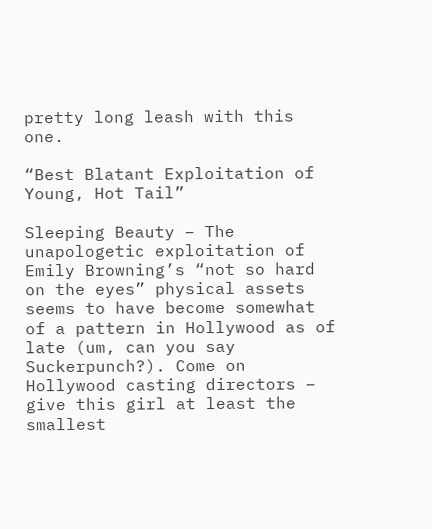pretty long leash with this one.

“Best Blatant Exploitation of Young, Hot Tail”

Sleeping Beauty – The unapologetic exploitation of Emily Browning’s “not so hard on the eyes” physical assets seems to have become somewhat of a pattern in Hollywood as of late (um, can you say Suckerpunch?). Come on Hollywood casting directors – give this girl at least the smallest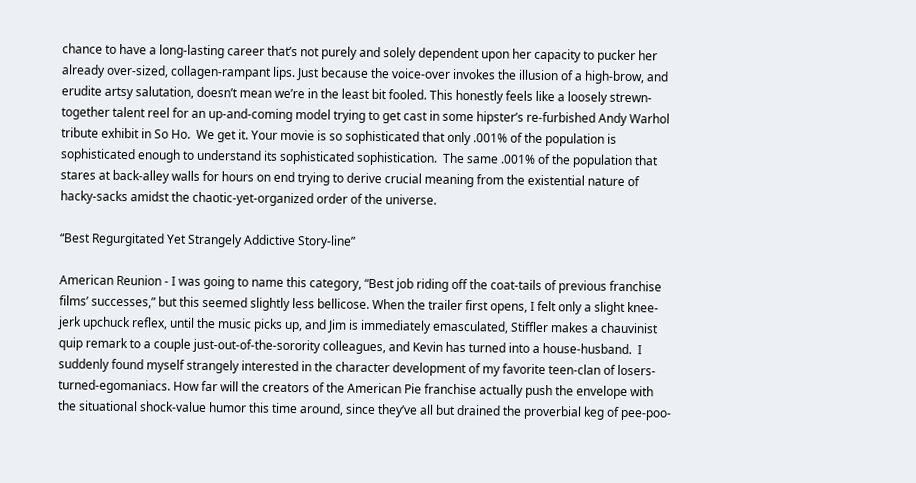chance to have a long-lasting career that’s not purely and solely dependent upon her capacity to pucker her already over-sized, collagen-rampant lips. Just because the voice-over invokes the illusion of a high-brow, and erudite artsy salutation, doesn’t mean we’re in the least bit fooled. This honestly feels like a loosely strewn-together talent reel for an up-and-coming model trying to get cast in some hipster’s re-furbished Andy Warhol tribute exhibit in So Ho.  We get it. Your movie is so sophisticated that only .001% of the population is sophisticated enough to understand its sophisticated sophistication.  The same .001% of the population that stares at back-alley walls for hours on end trying to derive crucial meaning from the existential nature of hacky-sacks amidst the chaotic-yet-organized order of the universe.

“Best Regurgitated Yet Strangely Addictive Story-line”

American Reunion - I was going to name this category, “Best job riding off the coat-tails of previous franchise films’ successes,” but this seemed slightly less bellicose. When the trailer first opens, I felt only a slight knee-jerk upchuck reflex, until the music picks up, and Jim is immediately emasculated, Stiffler makes a chauvinist quip remark to a couple just-out-of-the-sorority colleagues, and Kevin has turned into a house-husband.  I suddenly found myself strangely interested in the character development of my favorite teen-clan of losers-turned-egomaniacs. How far will the creators of the American Pie franchise actually push the envelope with the situational shock-value humor this time around, since they’ve all but drained the proverbial keg of pee-poo-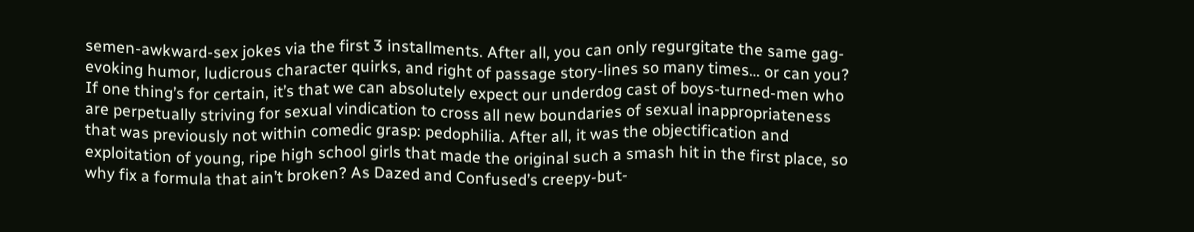semen-awkward-sex jokes via the first 3 installments. After all, you can only regurgitate the same gag-evoking humor, ludicrous character quirks, and right of passage story-lines so many times… or can you? If one thing’s for certain, it’s that we can absolutely expect our underdog cast of boys-turned-men who are perpetually striving for sexual vindication to cross all new boundaries of sexual inappropriateness that was previously not within comedic grasp: pedophilia. After all, it was the objectification and exploitation of young, ripe high school girls that made the original such a smash hit in the first place, so why fix a formula that ain’t broken? As Dazed and Confused’s creepy-but-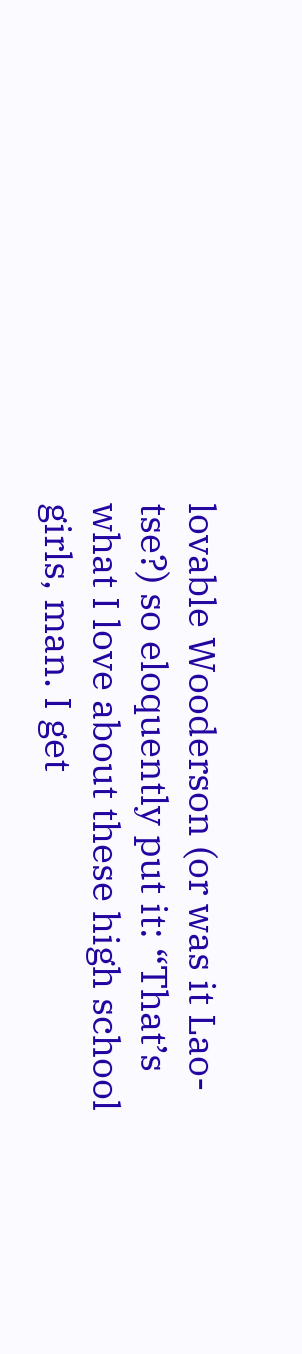lovable Wooderson (or was it Lao-tse?) so eloquently put it: “That’s what I love about these high school girls, man. I get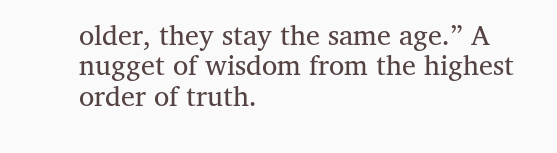older, they stay the same age.” A nugget of wisdom from the highest order of truth.